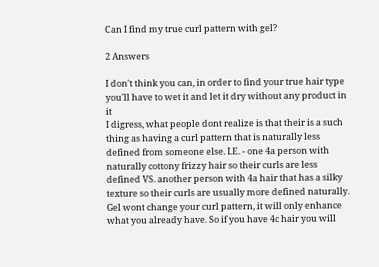Can I find my true curl pattern with gel?

2 Answers

I don't think you can, in order to find your true hair type you'll have to wet it and let it dry without any product in it
I digress, what people dont realize is that their is a such thing as having a curl pattern that is naturally less defined from someone else. I.E. - one 4a person with naturally cottony frizzy hair so their curls are less defined VS. another person with 4a hair that has a silky texture so their curls are usually more defined naturally. Gel wont change your curl pattern, it will only enhance what you already have. So if you have 4c hair you will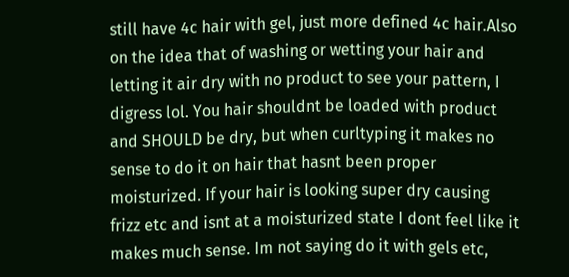still have 4c hair with gel, just more defined 4c hair.Also on the idea that of washing or wetting your hair and letting it air dry with no product to see your pattern, I digress lol. You hair shouldnt be loaded with product and SHOULD be dry, but when curltyping it makes no sense to do it on hair that hasnt been proper moisturized. If your hair is looking super dry causing frizz etc and isnt at a moisturized state I dont feel like it makes much sense. Im not saying do it with gels etc,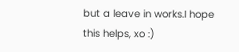but a leave in works.I hope this helps, xo :)